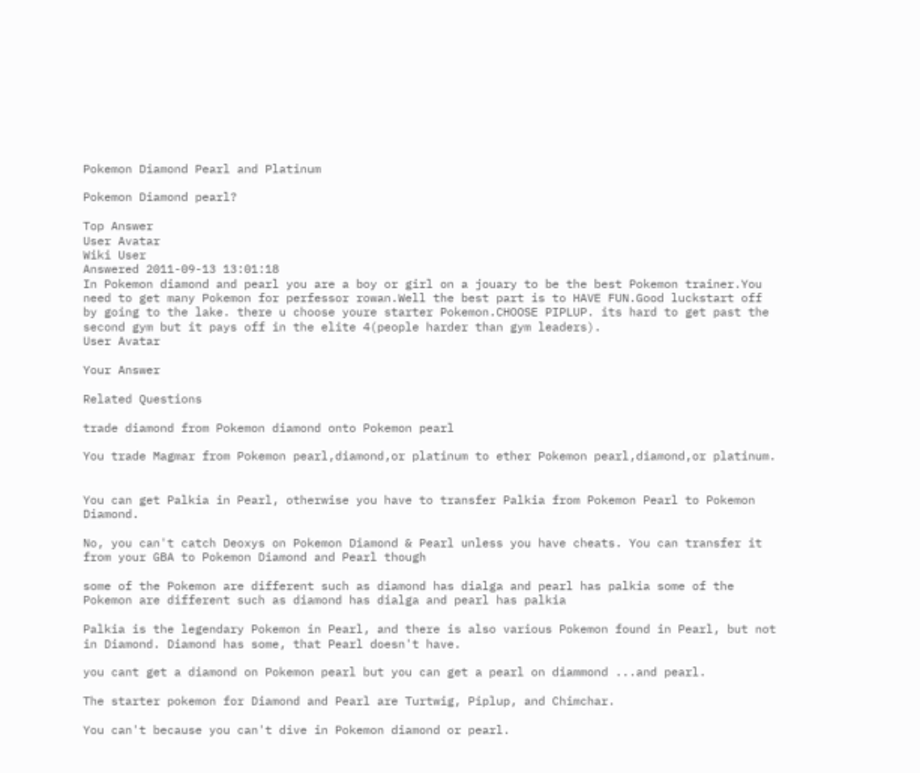Pokemon Diamond Pearl and Platinum

Pokemon Diamond pearl?

Top Answer
User Avatar
Wiki User
Answered 2011-09-13 13:01:18
In Pokemon diamond and pearl you are a boy or girl on a jouary to be the best Pokemon trainer.You need to get many Pokemon for perfessor rowan.Well the best part is to HAVE FUN.Good luckstart off by going to the lake. there u choose youre starter Pokemon.CHOOSE PIPLUP. its hard to get past the second gym but it pays off in the elite 4(people harder than gym leaders).
User Avatar

Your Answer

Related Questions

trade diamond from Pokemon diamond onto Pokemon pearl

You trade Magmar from Pokemon pearl,diamond,or platinum to ether Pokemon pearl,diamond,or platinum.


You can get Palkia in Pearl, otherwise you have to transfer Palkia from Pokemon Pearl to Pokemon Diamond.

No, you can't catch Deoxys on Pokemon Diamond & Pearl unless you have cheats. You can transfer it from your GBA to Pokemon Diamond and Pearl though

some of the Pokemon are different such as diamond has dialga and pearl has palkia some of the Pokemon are different such as diamond has dialga and pearl has palkia

Palkia is the legendary Pokemon in Pearl, and there is also various Pokemon found in Pearl, but not in Diamond. Diamond has some, that Pearl doesn't have.

you cant get a diamond on Pokemon pearl but you can get a pearl on diammond ...and pearl.

The starter pokemon for Diamond and Pearl are Turtwig, Piplup, and Chimchar.

You can't because you can't dive in Pokemon diamond or pearl.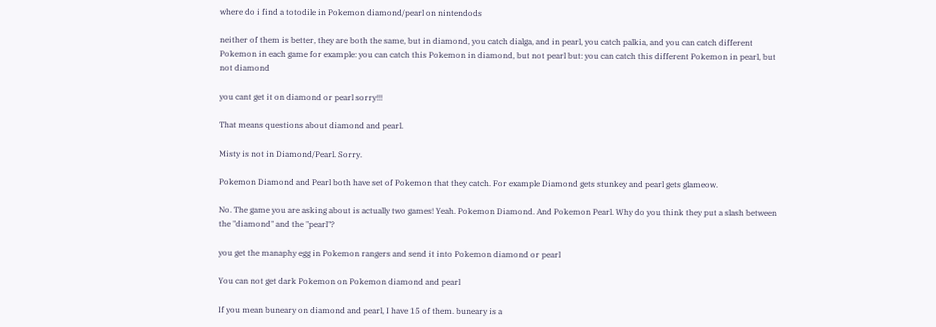where do i find a totodile in Pokemon diamond/pearl on nintendods

neither of them is better, they are both the same, but in diamond, you catch dialga, and in pearl, you catch palkia, and you can catch different Pokemon in each game for example: you can catch this Pokemon in diamond, but not pearl but: you can catch this different Pokemon in pearl, but not diamond

you cant get it on diamond or pearl sorry!!!

That means questions about diamond and pearl.

Misty is not in Diamond/Pearl. Sorry.

Pokemon Diamond and Pearl both have set of Pokemon that they catch. For example Diamond gets stunkey and pearl gets glameow.

No. The game you are asking about is actually two games! Yeah. Pokemon Diamond. And Pokemon Pearl. Why do you think they put a slash between the "diamond" and the "pearl"?

you get the manaphy egg in Pokemon rangers and send it into Pokemon diamond or pearl

You can not get dark Pokemon on Pokemon diamond and pearl

If you mean buneary on diamond and pearl, I have 15 of them. buneary is a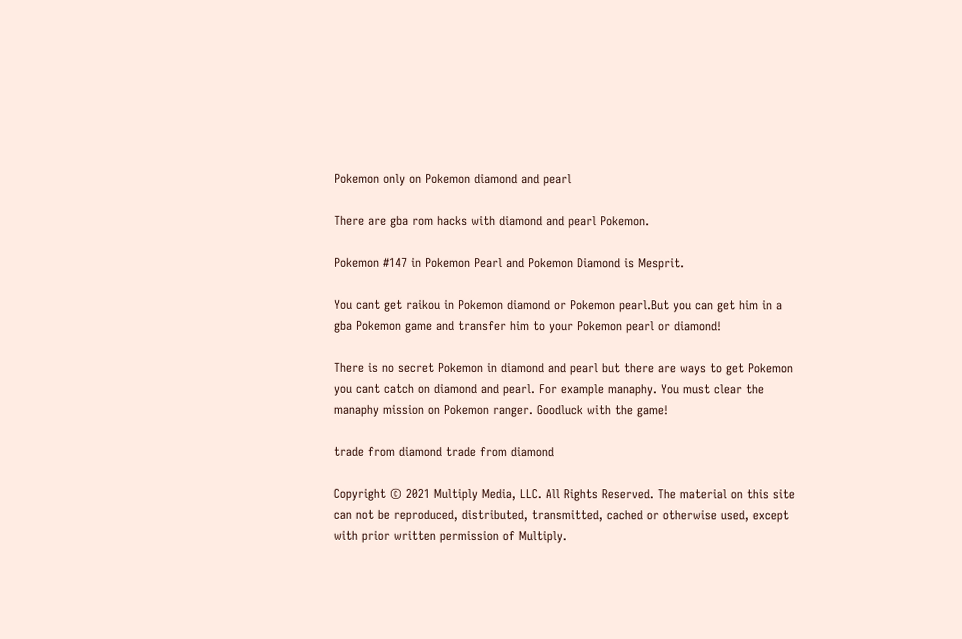Pokemon only on Pokemon diamond and pearl

There are gba rom hacks with diamond and pearl Pokemon.

Pokemon #147 in Pokemon Pearl and Pokemon Diamond is Mesprit.

You cant get raikou in Pokemon diamond or Pokemon pearl.But you can get him in a gba Pokemon game and transfer him to your Pokemon pearl or diamond!

There is no secret Pokemon in diamond and pearl but there are ways to get Pokemon you cant catch on diamond and pearl. For example manaphy. You must clear the manaphy mission on Pokemon ranger. Goodluck with the game!

trade from diamond trade from diamond

Copyright © 2021 Multiply Media, LLC. All Rights Reserved. The material on this site can not be reproduced, distributed, transmitted, cached or otherwise used, except with prior written permission of Multiply.